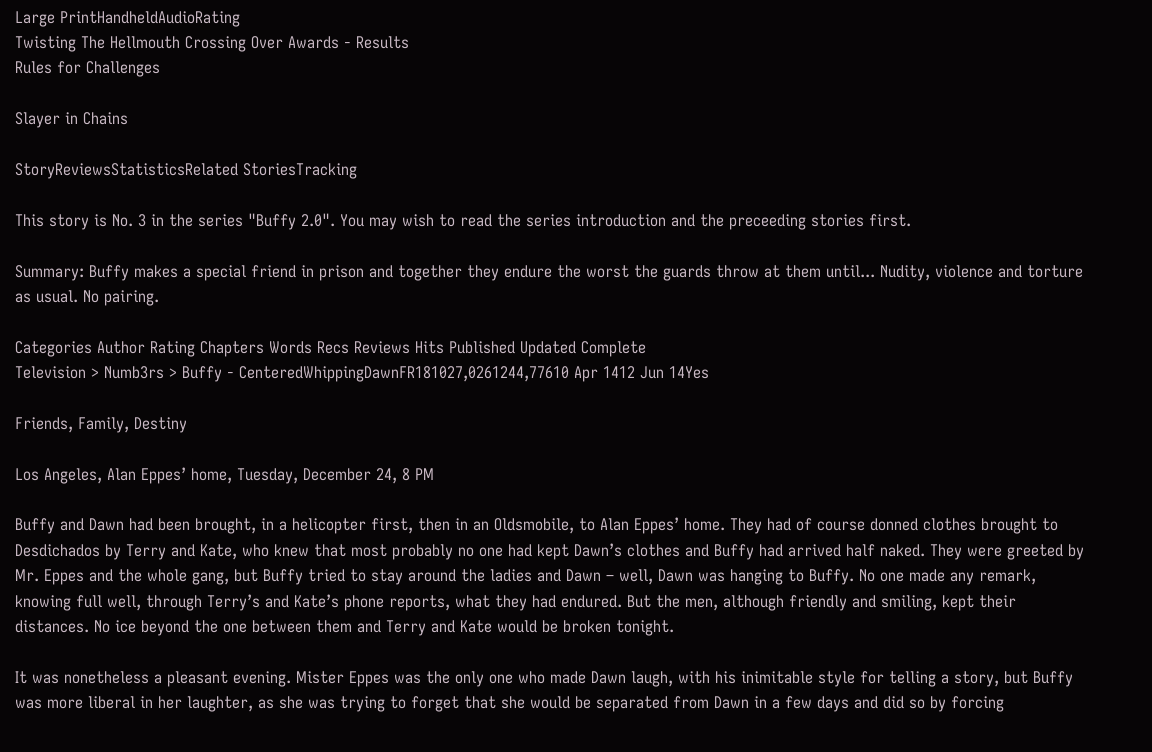Large PrintHandheldAudioRating
Twisting The Hellmouth Crossing Over Awards - Results
Rules for Challenges

Slayer in Chains

StoryReviewsStatisticsRelated StoriesTracking

This story is No. 3 in the series "Buffy 2.0". You may wish to read the series introduction and the preceeding stories first.

Summary: Buffy makes a special friend in prison and together they endure the worst the guards throw at them until... Nudity, violence and torture as usual. No pairing.

Categories Author Rating Chapters Words Recs Reviews Hits Published Updated Complete
Television > Numb3rs > Buffy - CenteredWhippingDawnFR181027,0261244,77610 Apr 1412 Jun 14Yes

Friends, Family, Destiny

Los Angeles, Alan Eppes’ home, Tuesday, December 24, 8 PM

Buffy and Dawn had been brought, in a helicopter first, then in an Oldsmobile, to Alan Eppes’ home. They had of course donned clothes brought to Desdichados by Terry and Kate, who knew that most probably no one had kept Dawn’s clothes and Buffy had arrived half naked. They were greeted by Mr. Eppes and the whole gang, but Buffy tried to stay around the ladies and Dawn – well, Dawn was hanging to Buffy. No one made any remark, knowing full well, through Terry’s and Kate’s phone reports, what they had endured. But the men, although friendly and smiling, kept their distances. No ice beyond the one between them and Terry and Kate would be broken tonight.

It was nonetheless a pleasant evening. Mister Eppes was the only one who made Dawn laugh, with his inimitable style for telling a story, but Buffy was more liberal in her laughter, as she was trying to forget that she would be separated from Dawn in a few days and did so by forcing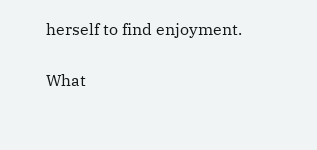herself to find enjoyment.

What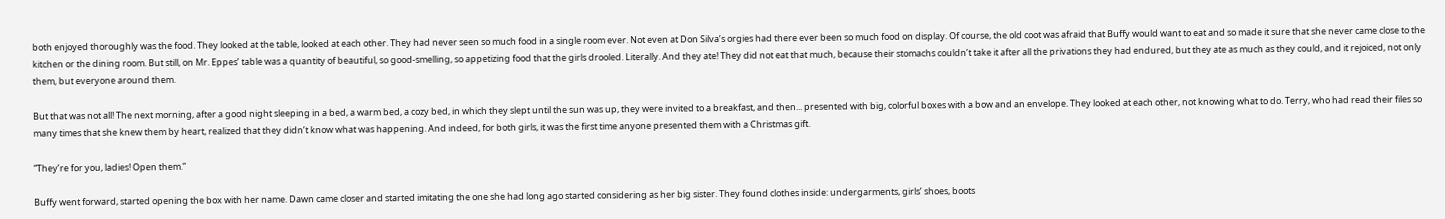both enjoyed thoroughly was the food. They looked at the table, looked at each other. They had never seen so much food in a single room ever. Not even at Don Silva’s orgies had there ever been so much food on display. Of course, the old coot was afraid that Buffy would want to eat and so made it sure that she never came close to the kitchen or the dining room. But still, on Mr. Eppes’ table was a quantity of beautiful, so good-smelling, so appetizing food that the girls drooled. Literally. And they ate! They did not eat that much, because their stomachs couldn’t take it after all the privations they had endured, but they ate as much as they could, and it rejoiced, not only them, but everyone around them.

But that was not all! The next morning, after a good night sleeping in a bed, a warm bed, a cozy bed, in which they slept until the sun was up, they were invited to a breakfast, and then... presented with big, colorful boxes with a bow and an envelope. They looked at each other, not knowing what to do. Terry, who had read their files so many times that she knew them by heart, realized that they didn’t know what was happening. And indeed, for both girls, it was the first time anyone presented them with a Christmas gift.

“They’re for you, ladies! Open them.”

Buffy went forward, started opening the box with her name. Dawn came closer and started imitating the one she had long ago started considering as her big sister. They found clothes inside: undergarments, girls’ shoes, boots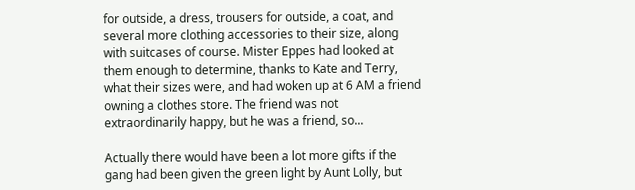for outside, a dress, trousers for outside, a coat, and several more clothing accessories to their size, along with suitcases of course. Mister Eppes had looked at them enough to determine, thanks to Kate and Terry, what their sizes were, and had woken up at 6 AM a friend owning a clothes store. The friend was not extraordinarily happy, but he was a friend, so...

Actually there would have been a lot more gifts if the gang had been given the green light by Aunt Lolly, but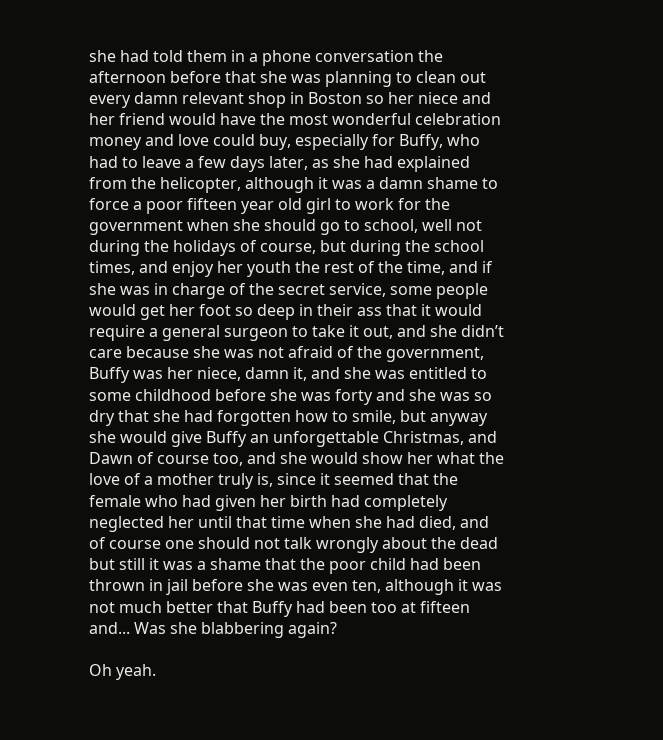she had told them in a phone conversation the afternoon before that she was planning to clean out every damn relevant shop in Boston so her niece and her friend would have the most wonderful celebration money and love could buy, especially for Buffy, who had to leave a few days later, as she had explained from the helicopter, although it was a damn shame to force a poor fifteen year old girl to work for the government when she should go to school, well not during the holidays of course, but during the school times, and enjoy her youth the rest of the time, and if she was in charge of the secret service, some people would get her foot so deep in their ass that it would require a general surgeon to take it out, and she didn’t care because she was not afraid of the government, Buffy was her niece, damn it, and she was entitled to some childhood before she was forty and she was so dry that she had forgotten how to smile, but anyway she would give Buffy an unforgettable Christmas, and Dawn of course too, and she would show her what the love of a mother truly is, since it seemed that the female who had given her birth had completely neglected her until that time when she had died, and of course one should not talk wrongly about the dead but still it was a shame that the poor child had been thrown in jail before she was even ten, although it was not much better that Buffy had been too at fifteen and... Was she blabbering again?

Oh yeah.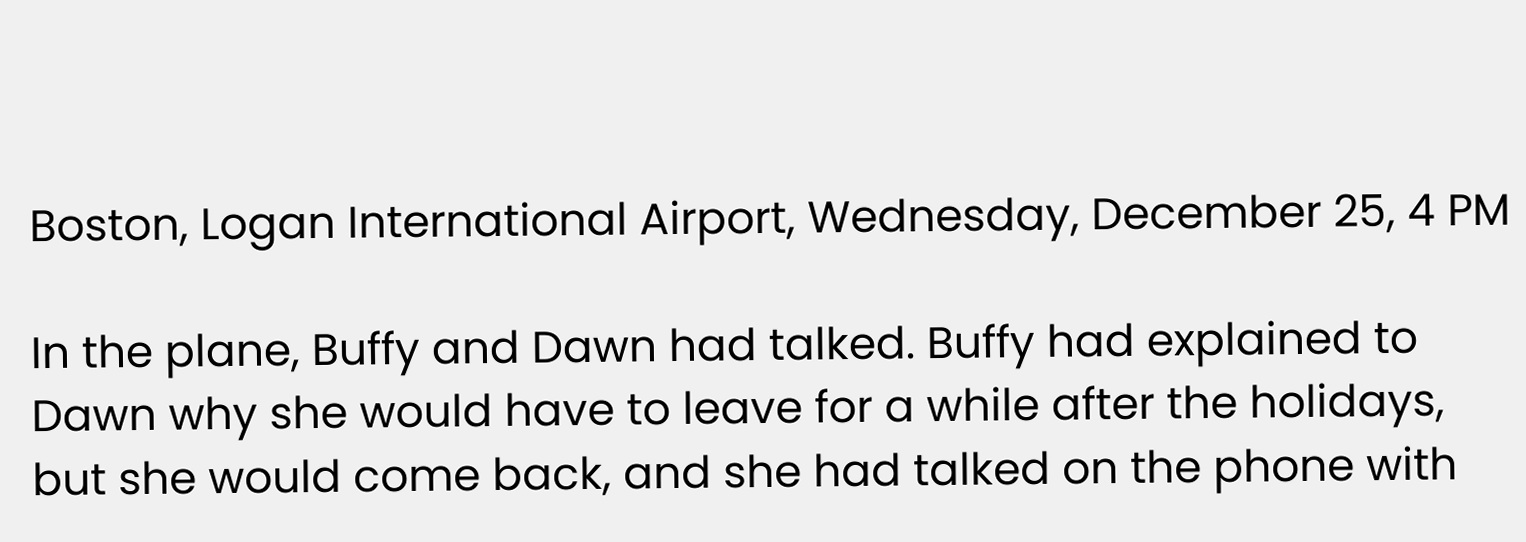Boston, Logan International Airport, Wednesday, December 25, 4 PM

In the plane, Buffy and Dawn had talked. Buffy had explained to Dawn why she would have to leave for a while after the holidays, but she would come back, and she had talked on the phone with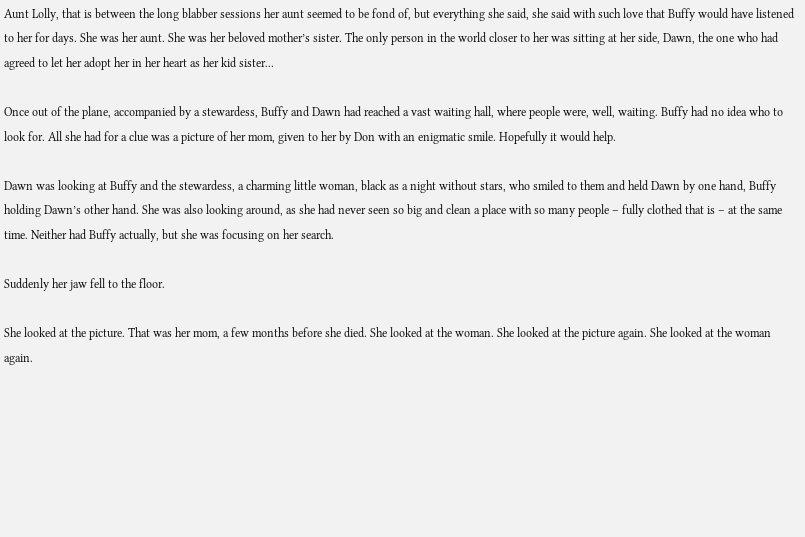Aunt Lolly, that is between the long blabber sessions her aunt seemed to be fond of, but everything she said, she said with such love that Buffy would have listened to her for days. She was her aunt. She was her beloved mother’s sister. The only person in the world closer to her was sitting at her side, Dawn, the one who had agreed to let her adopt her in her heart as her kid sister...

Once out of the plane, accompanied by a stewardess, Buffy and Dawn had reached a vast waiting hall, where people were, well, waiting. Buffy had no idea who to look for. All she had for a clue was a picture of her mom, given to her by Don with an enigmatic smile. Hopefully it would help.

Dawn was looking at Buffy and the stewardess, a charming little woman, black as a night without stars, who smiled to them and held Dawn by one hand, Buffy holding Dawn’s other hand. She was also looking around, as she had never seen so big and clean a place with so many people – fully clothed that is – at the same time. Neither had Buffy actually, but she was focusing on her search.

Suddenly her jaw fell to the floor.

She looked at the picture. That was her mom, a few months before she died. She looked at the woman. She looked at the picture again. She looked at the woman again.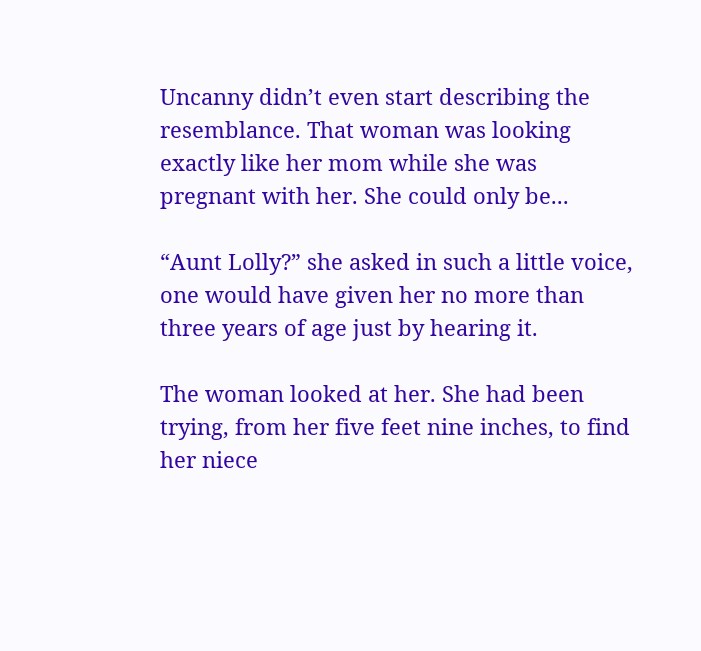Uncanny didn’t even start describing the resemblance. That woman was looking exactly like her mom while she was pregnant with her. She could only be...

“Aunt Lolly?” she asked in such a little voice, one would have given her no more than three years of age just by hearing it.

The woman looked at her. She had been trying, from her five feet nine inches, to find her niece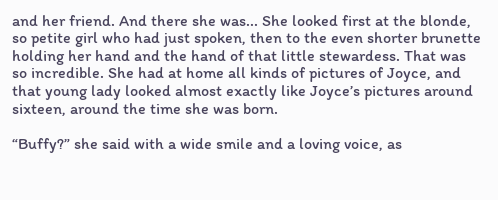and her friend. And there she was... She looked first at the blonde, so petite girl who had just spoken, then to the even shorter brunette holding her hand and the hand of that little stewardess. That was so incredible. She had at home all kinds of pictures of Joyce, and that young lady looked almost exactly like Joyce’s pictures around sixteen, around the time she was born.

“Buffy?” she said with a wide smile and a loving voice, as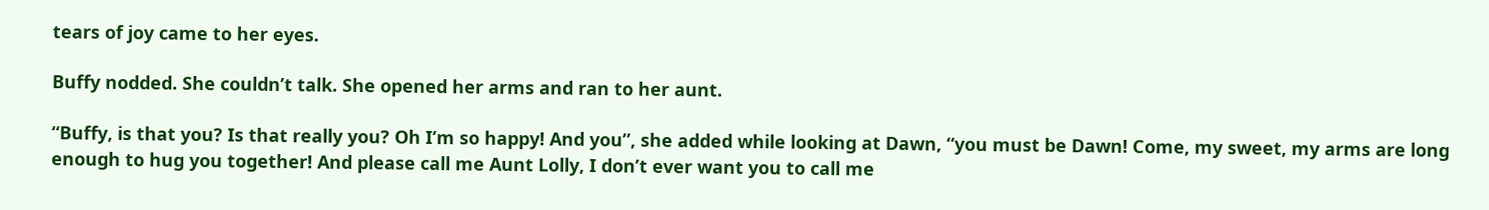tears of joy came to her eyes.

Buffy nodded. She couldn’t talk. She opened her arms and ran to her aunt.

“Buffy, is that you? Is that really you? Oh I’m so happy! And you”, she added while looking at Dawn, “you must be Dawn! Come, my sweet, my arms are long enough to hug you together! And please call me Aunt Lolly, I don’t ever want you to call me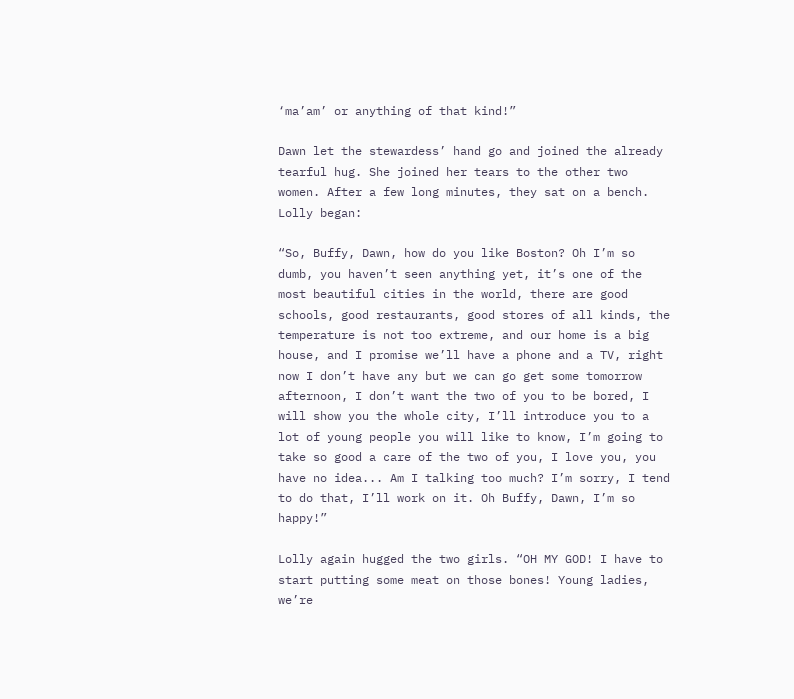‘ma’am’ or anything of that kind!”

Dawn let the stewardess’ hand go and joined the already tearful hug. She joined her tears to the other two women. After a few long minutes, they sat on a bench. Lolly began:

“So, Buffy, Dawn, how do you like Boston? Oh I’m so dumb, you haven’t seen anything yet, it’s one of the most beautiful cities in the world, there are good schools, good restaurants, good stores of all kinds, the temperature is not too extreme, and our home is a big house, and I promise we’ll have a phone and a TV, right now I don’t have any but we can go get some tomorrow afternoon, I don’t want the two of you to be bored, I will show you the whole city, I’ll introduce you to a lot of young people you will like to know, I’m going to take so good a care of the two of you, I love you, you have no idea... Am I talking too much? I’m sorry, I tend to do that, I’ll work on it. Oh Buffy, Dawn, I’m so happy!”

Lolly again hugged the two girls. “OH MY GOD! I have to start putting some meat on those bones! Young ladies, we’re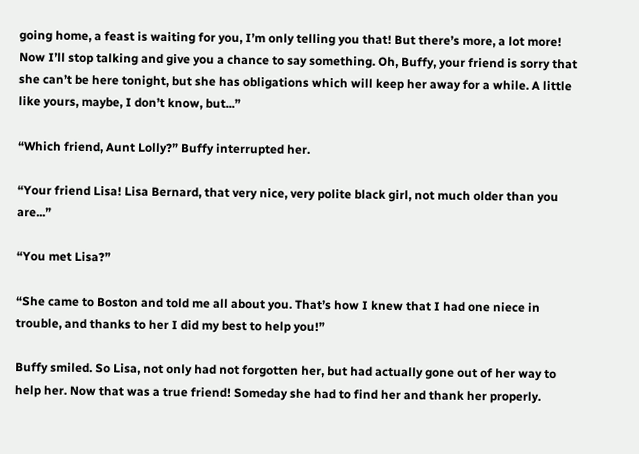going home, a feast is waiting for you, I’m only telling you that! But there’s more, a lot more! Now I’ll stop talking and give you a chance to say something. Oh, Buffy, your friend is sorry that she can’t be here tonight, but she has obligations which will keep her away for a while. A little like yours, maybe, I don’t know, but...”

“Which friend, Aunt Lolly?” Buffy interrupted her.

“Your friend Lisa! Lisa Bernard, that very nice, very polite black girl, not much older than you are...”

“You met Lisa?”

“She came to Boston and told me all about you. That’s how I knew that I had one niece in trouble, and thanks to her I did my best to help you!”

Buffy smiled. So Lisa, not only had not forgotten her, but had actually gone out of her way to help her. Now that was a true friend! Someday she had to find her and thank her properly.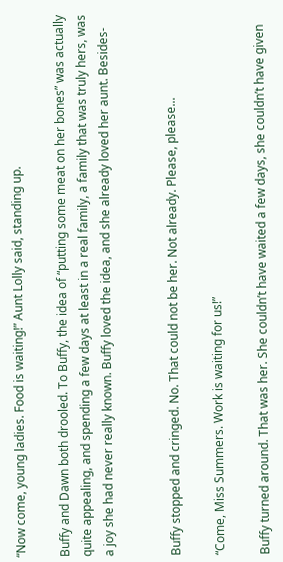“Now come, young ladies. Food is waiting!” Aunt Lolly said, standing up.

Buffy and Dawn both drooled. To Buffy, the idea of “putting some meat on her bones” was actually quite appealing, and spending a few days at least in a real family, a family that was truly hers, was a joy she had never really known. Buffy loved the idea, and she already loved her aunt. Besides-


Buffy stopped and cringed. No. That could not be her. Not already. Please, please...

“Come, Miss Summers. Work is waiting for us!”

Buffy turned around. That was her. She couldn’t have waited a few days, she couldn’t have given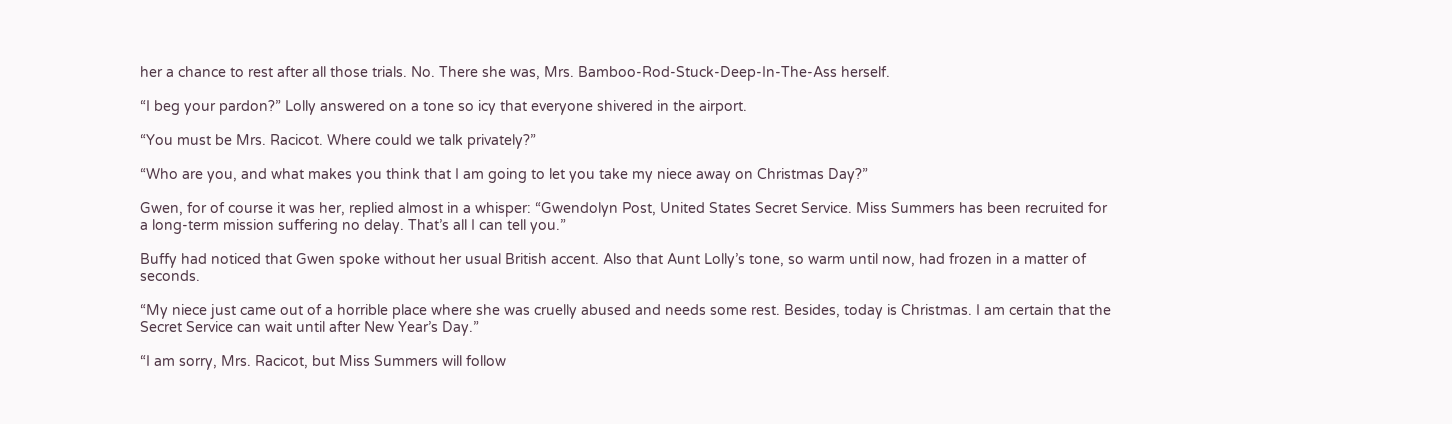her a chance to rest after all those trials. No. There she was, Mrs. Bamboo-Rod-Stuck-Deep-In-The-Ass herself.

“I beg your pardon?” Lolly answered on a tone so icy that everyone shivered in the airport.

“You must be Mrs. Racicot. Where could we talk privately?”

“Who are you, and what makes you think that I am going to let you take my niece away on Christmas Day?”

Gwen, for of course it was her, replied almost in a whisper: “Gwendolyn Post, United States Secret Service. Miss Summers has been recruited for a long-term mission suffering no delay. That’s all I can tell you.”

Buffy had noticed that Gwen spoke without her usual British accent. Also that Aunt Lolly’s tone, so warm until now, had frozen in a matter of seconds.

“My niece just came out of a horrible place where she was cruelly abused and needs some rest. Besides, today is Christmas. I am certain that the Secret Service can wait until after New Year’s Day.”

“I am sorry, Mrs. Racicot, but Miss Summers will follow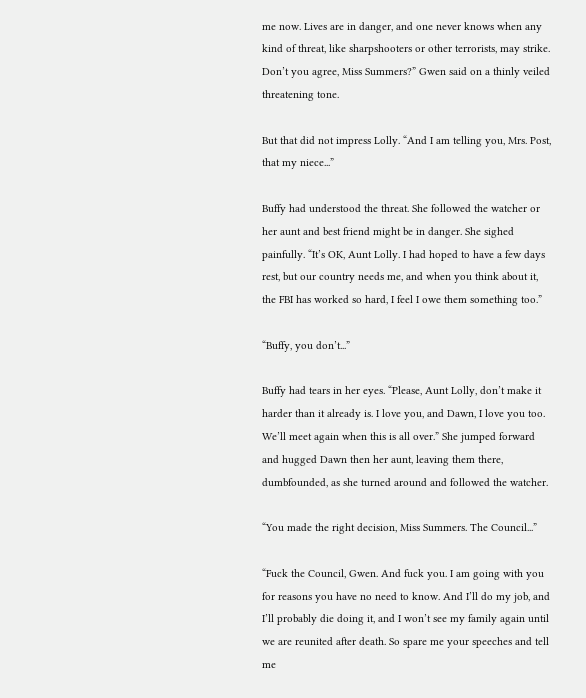me now. Lives are in danger, and one never knows when any kind of threat, like sharpshooters or other terrorists, may strike. Don’t you agree, Miss Summers?” Gwen said on a thinly veiled threatening tone.

But that did not impress Lolly. “And I am telling you, Mrs. Post, that my niece...”

Buffy had understood the threat. She followed the watcher or her aunt and best friend might be in danger. She sighed painfully. “It’s OK, Aunt Lolly. I had hoped to have a few days rest, but our country needs me, and when you think about it, the FBI has worked so hard, I feel I owe them something too.”

“Buffy, you don’t...”

Buffy had tears in her eyes. “Please, Aunt Lolly, don’t make it harder than it already is. I love you, and Dawn, I love you too. We’ll meet again when this is all over.” She jumped forward and hugged Dawn then her aunt, leaving them there, dumbfounded, as she turned around and followed the watcher.

“You made the right decision, Miss Summers. The Council...”

“Fuck the Council, Gwen. And fuck you. I am going with you for reasons you have no need to know. And I’ll do my job, and I’ll probably die doing it, and I won’t see my family again until we are reunited after death. So spare me your speeches and tell me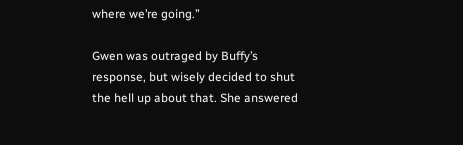where we’re going.”

Gwen was outraged by Buffy’s response, but wisely decided to shut the hell up about that. She answered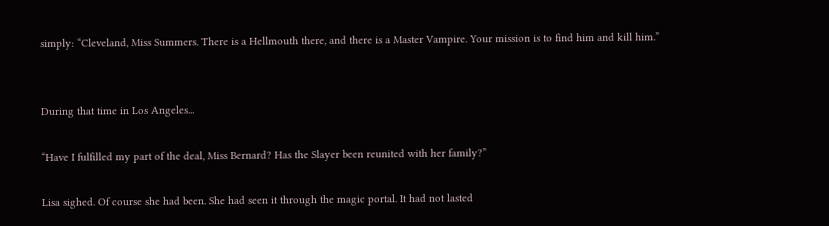simply: “Cleveland, Miss Summers. There is a Hellmouth there, and there is a Master Vampire. Your mission is to find him and kill him.”


During that time in Los Angeles...

“Have I fulfilled my part of the deal, Miss Bernard? Has the Slayer been reunited with her family?”

Lisa sighed. Of course she had been. She had seen it through the magic portal. It had not lasted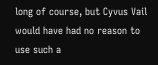long of course, but Cyvus Vail would have had no reason to use such a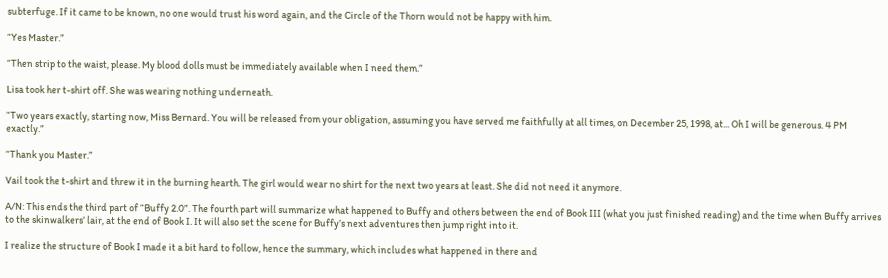subterfuge. If it came to be known, no one would trust his word again, and the Circle of the Thorn would not be happy with him.

“Yes Master.”

“Then strip to the waist, please. My blood dolls must be immediately available when I need them.”

Lisa took her t-shirt off. She was wearing nothing underneath.

“Two years exactly, starting now, Miss Bernard. You will be released from your obligation, assuming you have served me faithfully at all times, on December 25, 1998, at... Oh I will be generous. 4 PM exactly.”

“Thank you Master.”

Vail took the t-shirt and threw it in the burning hearth. The girl would wear no shirt for the next two years at least. She did not need it anymore.

A/N: This ends the third part of “Buffy 2.0”. The fourth part will summarize what happened to Buffy and others between the end of Book III (what you just finished reading) and the time when Buffy arrives to the skinwalkers’ lair, at the end of Book I. It will also set the scene for Buffy’s next adventures then jump right into it.

I realize the structure of Book I made it a bit hard to follow, hence the summary, which includes what happened in there and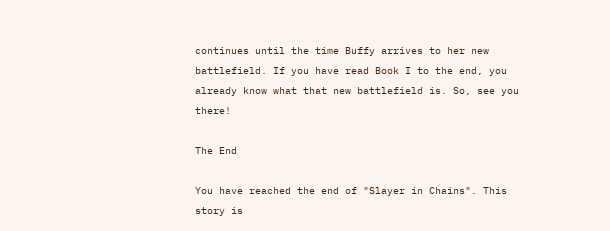continues until the time Buffy arrives to her new battlefield. If you have read Book I to the end, you already know what that new battlefield is. So, see you there!

The End

You have reached the end of "Slayer in Chains". This story is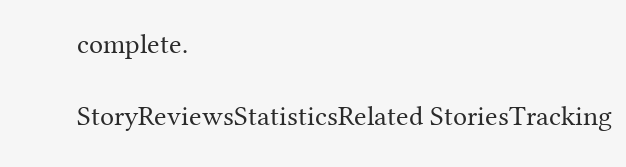complete.

StoryReviewsStatisticsRelated StoriesTracking